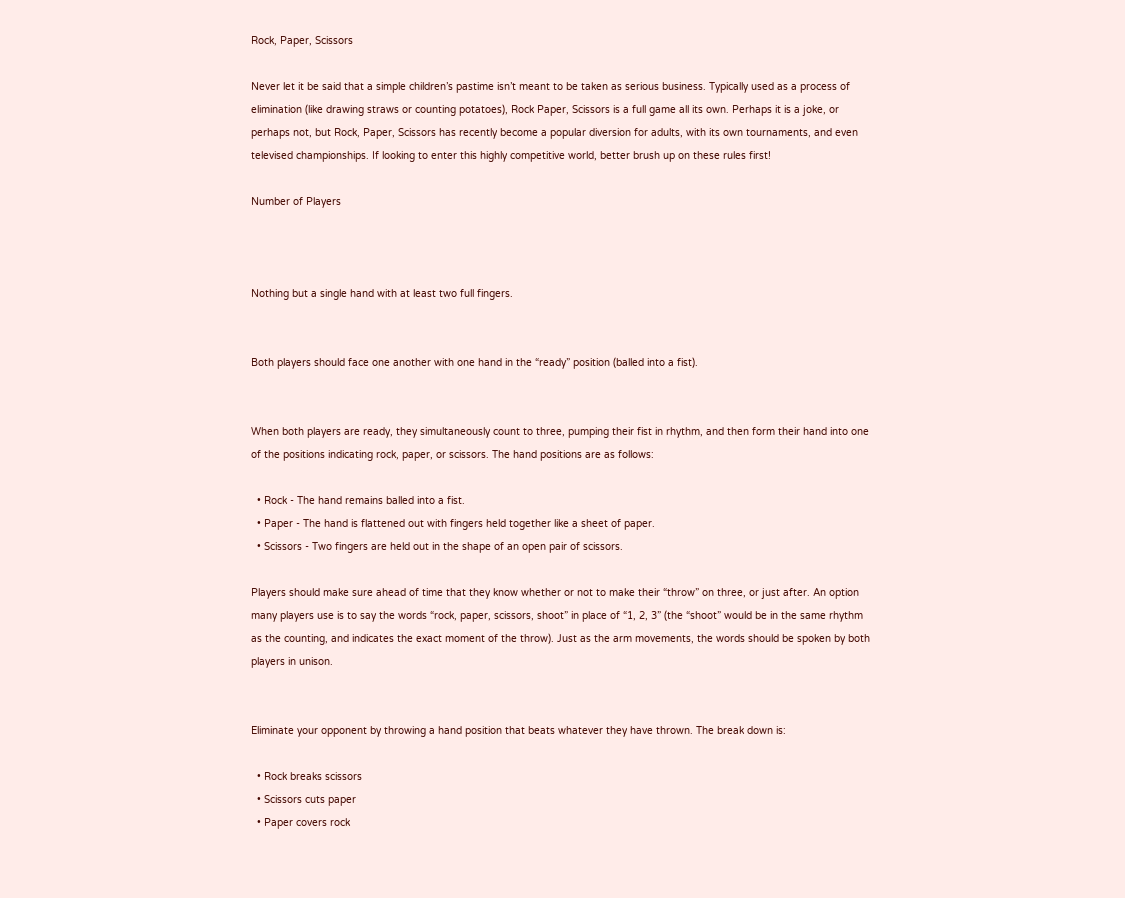Rock, Paper, Scissors

Never let it be said that a simple children’s pastime isn’t meant to be taken as serious business. Typically used as a process of elimination (like drawing straws or counting potatoes), Rock Paper, Scissors is a full game all its own. Perhaps it is a joke, or perhaps not, but Rock, Paper, Scissors has recently become a popular diversion for adults, with its own tournaments, and even televised championships. If looking to enter this highly competitive world, better brush up on these rules first!

Number of Players



Nothing but a single hand with at least two full fingers.


Both players should face one another with one hand in the “ready” position (balled into a fist).


When both players are ready, they simultaneously count to three, pumping their fist in rhythm, and then form their hand into one of the positions indicating rock, paper, or scissors. The hand positions are as follows:

  • Rock - The hand remains balled into a fist.
  • Paper - The hand is flattened out with fingers held together like a sheet of paper.
  • Scissors - Two fingers are held out in the shape of an open pair of scissors.

Players should make sure ahead of time that they know whether or not to make their “throw” on three, or just after. An option many players use is to say the words “rock, paper, scissors, shoot” in place of “1, 2, 3” (the “shoot” would be in the same rhythm as the counting, and indicates the exact moment of the throw). Just as the arm movements, the words should be spoken by both players in unison.


Eliminate your opponent by throwing a hand position that beats whatever they have thrown. The break down is:

  • Rock breaks scissors
  • Scissors cuts paper
  • Paper covers rock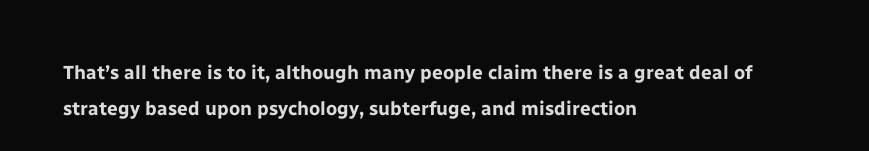That’s all there is to it, although many people claim there is a great deal of strategy based upon psychology, subterfuge, and misdirection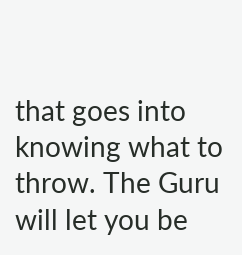that goes into knowing what to throw. The Guru will let you be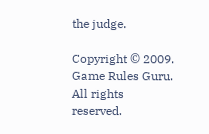the judge.

Copyright © 2009. Game Rules Guru. All rights reserved.